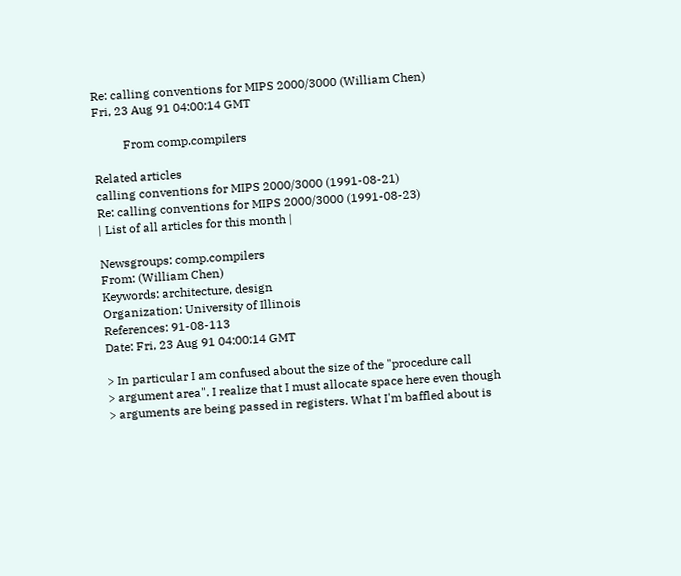Re: calling conventions for MIPS 2000/3000 (William Chen)
Fri, 23 Aug 91 04:00:14 GMT

          From comp.compilers

Related articles
calling conventions for MIPS 2000/3000 (1991-08-21)
Re: calling conventions for MIPS 2000/3000 (1991-08-23)
| List of all articles for this month |

Newsgroups: comp.compilers
From: (William Chen)
Keywords: architecture, design
Organization: University of Illinois
References: 91-08-113
Date: Fri, 23 Aug 91 04:00:14 GMT

> In particular I am confused about the size of the "procedure call
> argument area". I realize that I must allocate space here even though
> arguments are being passed in registers. What I'm baffled about is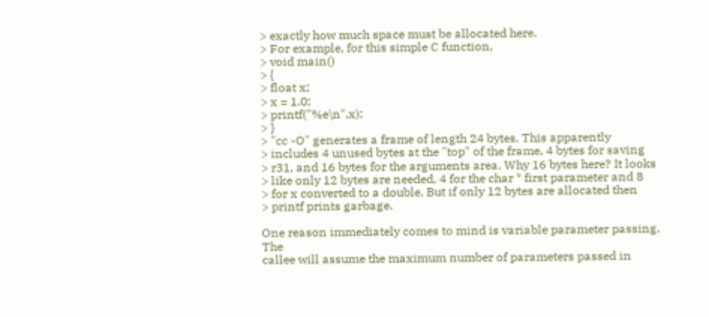> exactly how much space must be allocated here.
> For example, for this simple C function,
> void main()
> {
> float x;
> x = 1.0;
> printf("%e\n",x);
> }
> "cc -O" generates a frame of length 24 bytes. This apparently
> includes 4 unused bytes at the "top" of the frame, 4 bytes for saving
> r31, and 16 bytes for the arguments area. Why 16 bytes here? It looks
> like only 12 bytes are needed, 4 for the char * first parameter and 8
> for x converted to a double. But if only 12 bytes are allocated then
> printf prints garbage.

One reason immediately comes to mind is variable parameter passing. The
callee will assume the maximum number of parameters passed in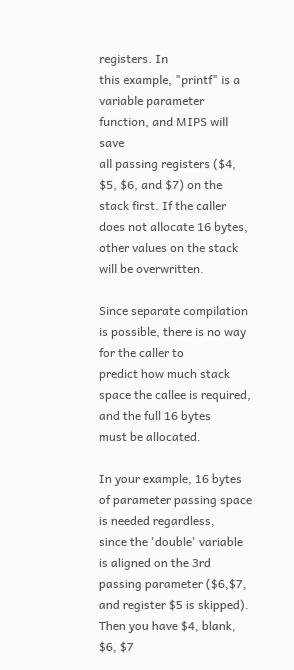registers. In
this example, "printf" is a variable parameter function, and MIPS will save
all passing registers ($4, $5, $6, and $7) on the stack first. If the caller
does not allocate 16 bytes, other values on the stack will be overwritten.

Since separate compilation is possible, there is no way for the caller to
predict how much stack space the callee is required, and the full 16 bytes
must be allocated.

In your example, 16 bytes of parameter passing space is needed regardless,
since the 'double' variable is aligned on the 3rd passing parameter ($6,$7,
and register $5 is skipped). Then you have $4, blank, $6, $7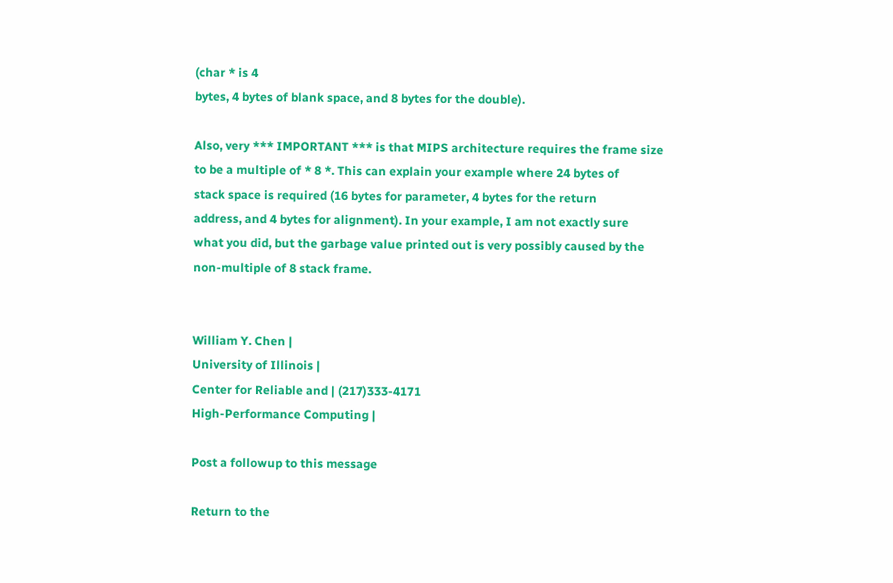(char * is 4
bytes, 4 bytes of blank space, and 8 bytes for the double).

Also, very *** IMPORTANT *** is that MIPS architecture requires the frame size
to be a multiple of * 8 *. This can explain your example where 24 bytes of
stack space is required (16 bytes for parameter, 4 bytes for the return
address, and 4 bytes for alignment). In your example, I am not exactly sure
what you did, but the garbage value printed out is very possibly caused by the
non-multiple of 8 stack frame.


William Y. Chen |
University of Illinois |
Center for Reliable and | (217)333-4171
High-Performance Computing |

Post a followup to this message

Return to the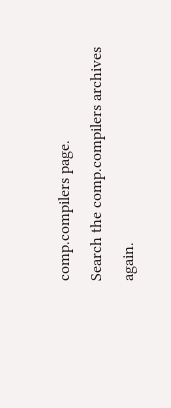comp.compilers page.
Search the comp.compilers archives again.